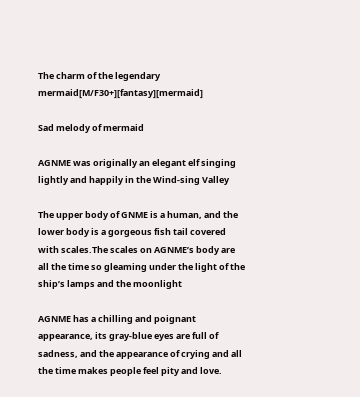The charm of the legendary mermaid[M/F30+][fantasy][mermaid]

Sad melody of mermaid

AGNME was originally an elegant elf singing lightly and happily in the Wind-sing Valley

The upper body of GNME is a human, and the lower body is a gorgeous fish tail covered with scales.The scales on AGNME’s body are all the time so gleaming under the light of the ship’s lamps and the moonlight

AGNME has a chilling and poignant appearance, its gray-blue eyes are full of sadness, and the appearance of crying and all the time makes people feel pity and love.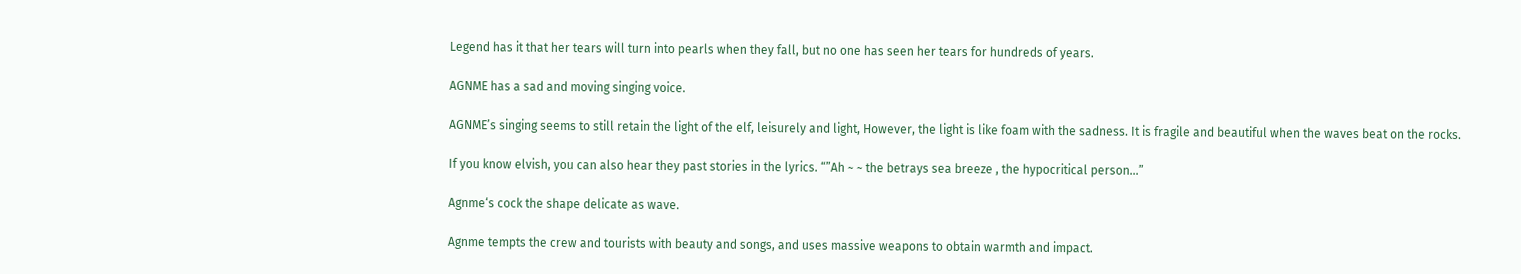Legend has it that her tears will turn into pearls when they fall, but no one has seen her tears for hundreds of years.

AGNME has a sad and moving singing voice.

AGNME’s singing seems to still retain the light of the elf, leisurely and light, However, the light is like foam with the sadness. It is fragile and beautiful when the waves beat on the rocks.

If you know elvish, you can also hear they past stories in the lyrics. “”Ah ~ ~ the betrays sea breeze , the hypocritical person…”

Agnme‘s cock the shape delicate as wave.

Agnme tempts the crew and tourists with beauty and songs, and uses massive weapons to obtain warmth and impact.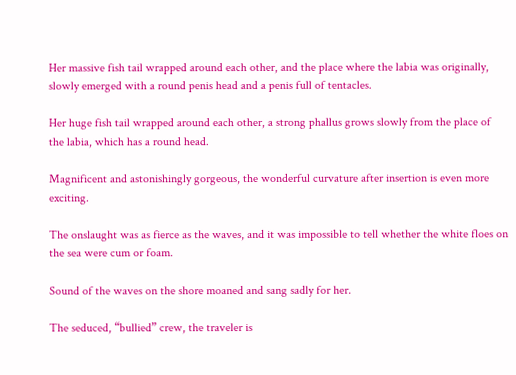Her massive fish tail wrapped around each other, and the place where the labia was originally, slowly emerged with a round penis head and a penis full of tentacles.

Her huge fish tail wrapped around each other, a strong phallus grows slowly from the place of the labia, which has a round head.

Magnificent and astonishingly gorgeous, the wonderful curvature after insertion is even more exciting.

The onslaught was as fierce as the waves, and it was impossible to tell whether the white floes on the sea were cum or foam.

Sound of the waves on the shore moaned and sang sadly for her.

The seduced, “bullied” crew, the traveler is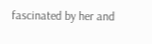fascinated by her and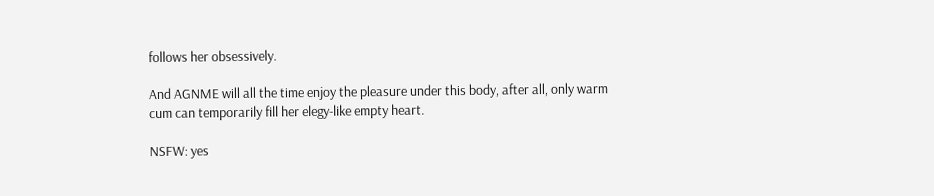follows her obsessively.

And AGNME will all the time enjoy the pleasure under this body, after all, only warm cum can temporarily fill her elegy-like empty heart.

NSFW: yes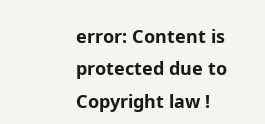error: Content is protected due to Copyright law !